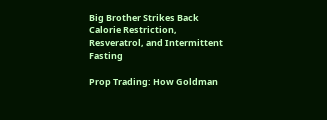Big Brother Strikes Back
Calorie Restriction, Resveratrol, and Intermittent Fasting

Prop Trading: How Goldman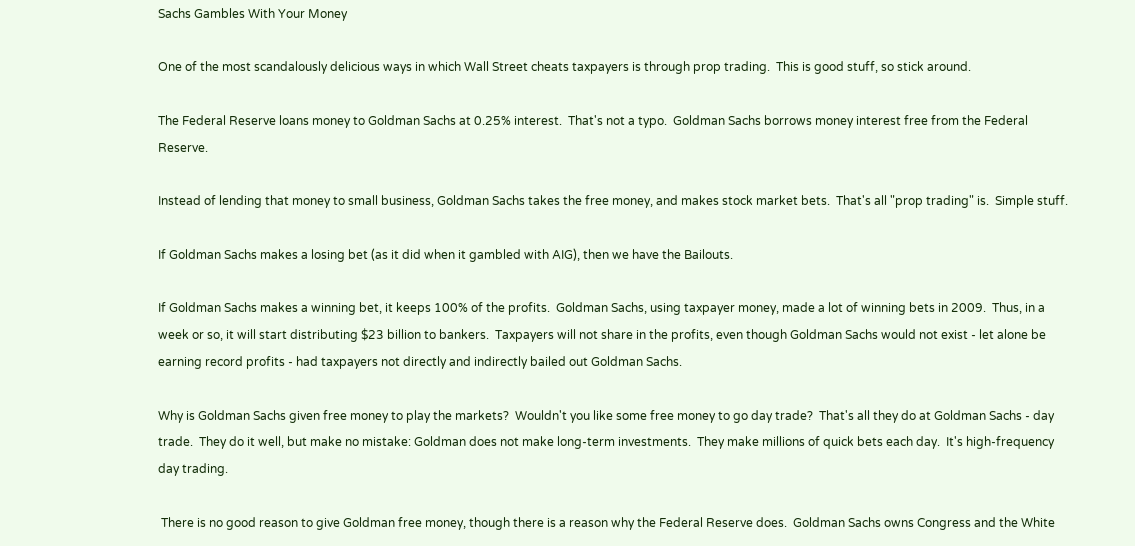Sachs Gambles With Your Money

One of the most scandalously delicious ways in which Wall Street cheats taxpayers is through prop trading.  This is good stuff, so stick around.

The Federal Reserve loans money to Goldman Sachs at 0.25% interest.  That's not a typo.  Goldman Sachs borrows money interest free from the Federal Reserve.

Instead of lending that money to small business, Goldman Sachs takes the free money, and makes stock market bets.  That's all "prop trading" is.  Simple stuff.

If Goldman Sachs makes a losing bet (as it did when it gambled with AIG), then we have the Bailouts.

If Goldman Sachs makes a winning bet, it keeps 100% of the profits.  Goldman Sachs, using taxpayer money, made a lot of winning bets in 2009.  Thus, in a week or so, it will start distributing $23 billion to bankers.  Taxpayers will not share in the profits, even though Goldman Sachs would not exist - let alone be earning record profits - had taxpayers not directly and indirectly bailed out Goldman Sachs.

Why is Goldman Sachs given free money to play the markets?  Wouldn't you like some free money to go day trade?  That's all they do at Goldman Sachs - day trade.  They do it well, but make no mistake: Goldman does not make long-term investments.  They make millions of quick bets each day.  It's high-frequency day trading.

 There is no good reason to give Goldman free money, though there is a reason why the Federal Reserve does.  Goldman Sachs owns Congress and the White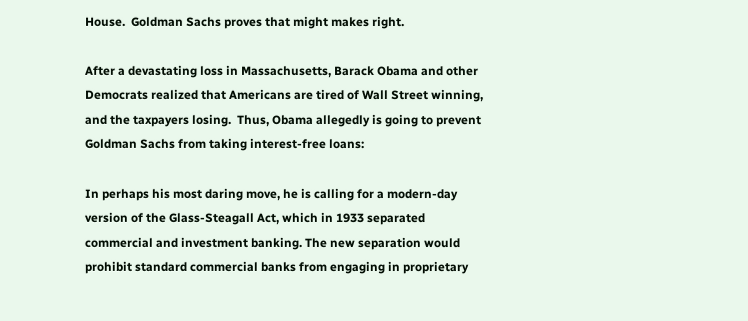House.  Goldman Sachs proves that might makes right.

After a devastating loss in Massachusetts, Barack Obama and other Democrats realized that Americans are tired of Wall Street winning, and the taxpayers losing.  Thus, Obama allegedly is going to prevent Goldman Sachs from taking interest-free loans:

In perhaps his most daring move, he is calling for a modern-day version of the Glass-Steagall Act, which in 1933 separated commercial and investment banking. The new separation would prohibit standard commercial banks from engaging in proprietary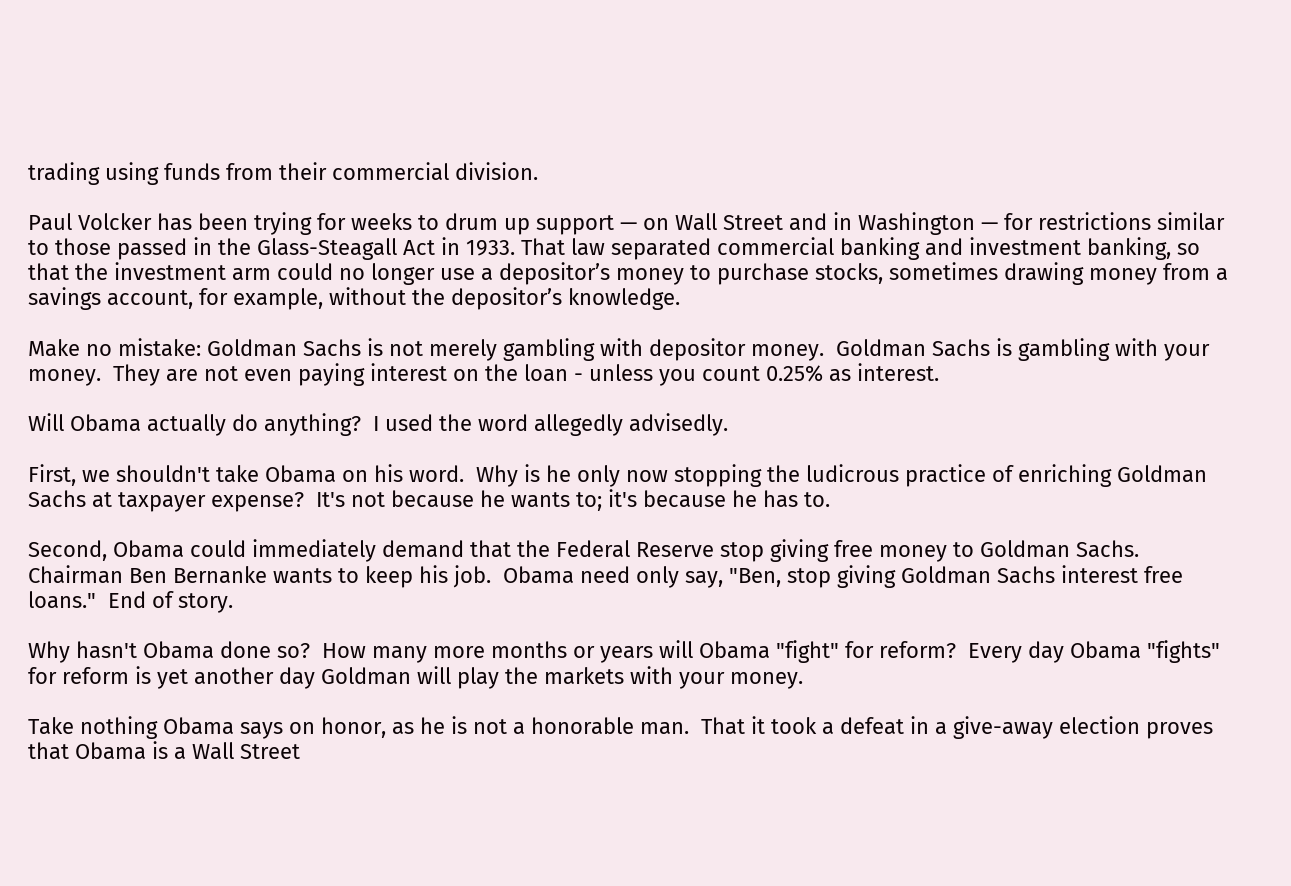trading using funds from their commercial division.

Paul Volcker has been trying for weeks to drum up support — on Wall Street and in Washington — for restrictions similar to those passed in the Glass-Steagall Act in 1933. That law separated commercial banking and investment banking, so that the investment arm could no longer use a depositor’s money to purchase stocks, sometimes drawing money from a savings account, for example, without the depositor’s knowledge.

Make no mistake: Goldman Sachs is not merely gambling with depositor money.  Goldman Sachs is gambling with your money.  They are not even paying interest on the loan - unless you count 0.25% as interest.

Will Obama actually do anything?  I used the word allegedly advisedly.

First, we shouldn't take Obama on his word.  Why is he only now stopping the ludicrous practice of enriching Goldman Sachs at taxpayer expense?  It's not because he wants to; it's because he has to.

Second, Obama could immediately demand that the Federal Reserve stop giving free money to Goldman Sachs.  Chairman Ben Bernanke wants to keep his job.  Obama need only say, "Ben, stop giving Goldman Sachs interest free loans."  End of story.

Why hasn't Obama done so?  How many more months or years will Obama "fight" for reform?  Every day Obama "fights" for reform is yet another day Goldman will play the markets with your money.

Take nothing Obama says on honor, as he is not a honorable man.  That it took a defeat in a give-away election proves that Obama is a Wall Street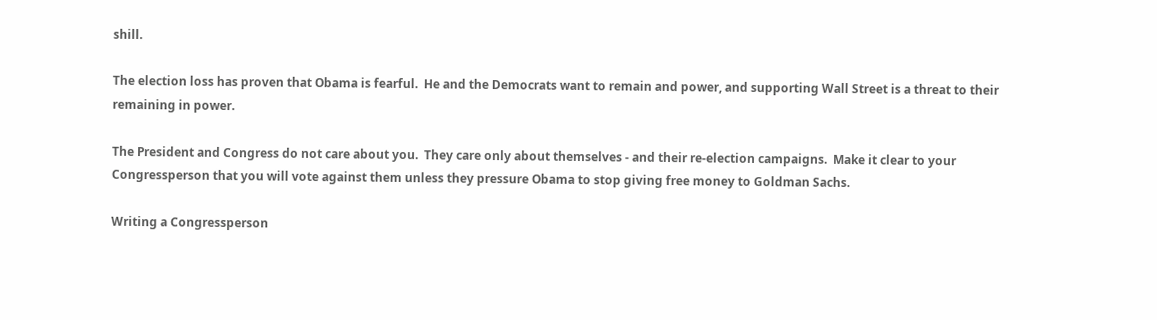shill.

The election loss has proven that Obama is fearful.  He and the Democrats want to remain and power, and supporting Wall Street is a threat to their remaining in power.

The President and Congress do not care about you.  They care only about themselves - and their re-election campaigns.  Make it clear to your Congressperson that you will vote against them unless they pressure Obama to stop giving free money to Goldman Sachs.

Writing a Congressperson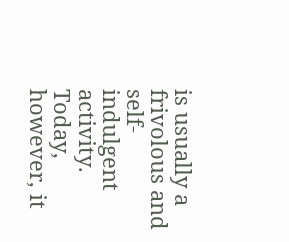is usually a frivolous and self-indulgent activity.  Today, however, it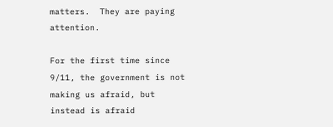matters.  They are paying attention.

For the first time since 9/11, the government is not making us afraid, but instead is afraid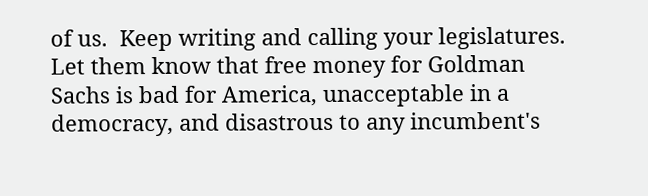of us.  Keep writing and calling your legislatures.  Let them know that free money for Goldman Sachs is bad for America, unacceptable in a democracy, and disastrous to any incumbent's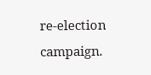re-election campaign.